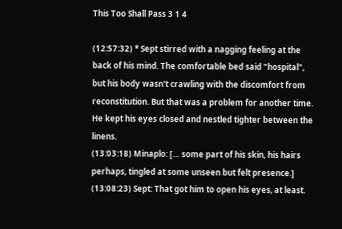This Too Shall Pass 3 1 4

(12:57:32) * Sept stirred with a nagging feeling at the back of his mind. The comfortable bed said "hospital", but his body wasn't crawling with the discomfort from reconstitution. But that was a problem for another time. He kept his eyes closed and nestled tighter between the linens.
(13:03:18) Minaplo: [… some part of his skin, his hairs perhaps, tingled at some unseen but felt presence.]
(13:08:23) Sept: That got him to open his eyes, at least.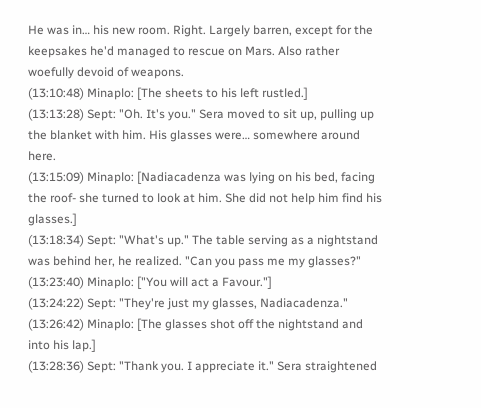He was in… his new room. Right. Largely barren, except for the keepsakes he'd managed to rescue on Mars. Also rather woefully devoid of weapons.
(13:10:48) Minaplo: [The sheets to his left rustled.]
(13:13:28) Sept: "Oh. It's you." Sera moved to sit up, pulling up the blanket with him. His glasses were… somewhere around here.
(13:15:09) Minaplo: [Nadiacadenza was lying on his bed, facing the roof- she turned to look at him. She did not help him find his glasses.]
(13:18:34) Sept: "What's up." The table serving as a nightstand was behind her, he realized. "Can you pass me my glasses?"
(13:23:40) Minaplo: ["You will act a Favour."]
(13:24:22) Sept: "They're just my glasses, Nadiacadenza."
(13:26:42) Minaplo: [The glasses shot off the nightstand and into his lap.]
(13:28:36) Sept: "Thank you. I appreciate it." Sera straightened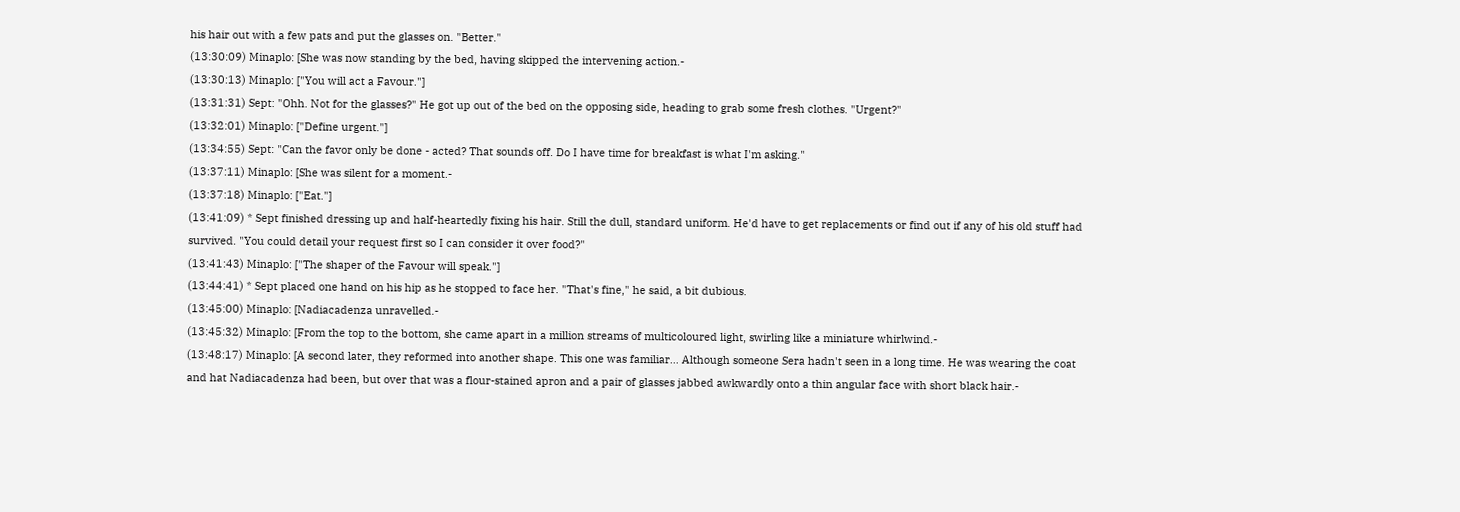his hair out with a few pats and put the glasses on. "Better."
(13:30:09) Minaplo: [She was now standing by the bed, having skipped the intervening action.-
(13:30:13) Minaplo: ["You will act a Favour."]
(13:31:31) Sept: "Ohh. Not for the glasses?" He got up out of the bed on the opposing side, heading to grab some fresh clothes. "Urgent?"
(13:32:01) Minaplo: ["Define urgent."]
(13:34:55) Sept: "Can the favor only be done - acted? That sounds off. Do I have time for breakfast is what I'm asking."
(13:37:11) Minaplo: [She was silent for a moment.-
(13:37:18) Minaplo: ["Eat."]
(13:41:09) * Sept finished dressing up and half-heartedly fixing his hair. Still the dull, standard uniform. He'd have to get replacements or find out if any of his old stuff had survived. "You could detail your request first so I can consider it over food?"
(13:41:43) Minaplo: ["The shaper of the Favour will speak."]
(13:44:41) * Sept placed one hand on his hip as he stopped to face her. "That's fine," he said, a bit dubious.
(13:45:00) Minaplo: [Nadiacadenza unravelled.-
(13:45:32) Minaplo: [From the top to the bottom, she came apart in a million streams of multicoloured light, swirling like a miniature whirlwind.-
(13:48:17) Minaplo: [A second later, they reformed into another shape. This one was familiar… Although someone Sera hadn't seen in a long time. He was wearing the coat and hat Nadiacadenza had been, but over that was a flour-stained apron and a pair of glasses jabbed awkwardly onto a thin angular face with short black hair.-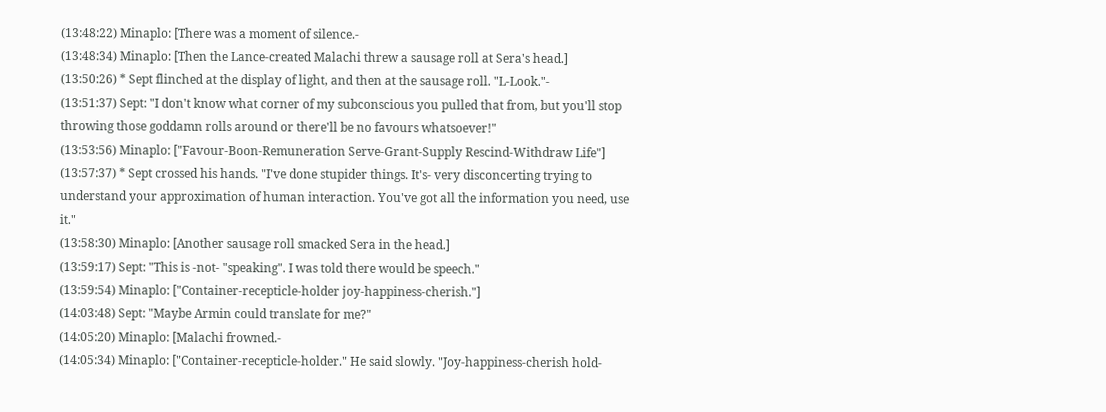(13:48:22) Minaplo: [There was a moment of silence.-
(13:48:34) Minaplo: [Then the Lance-created Malachi threw a sausage roll at Sera's head.]
(13:50:26) * Sept flinched at the display of light, and then at the sausage roll. "L-Look."-
(13:51:37) Sept: "I don't know what corner of my subconscious you pulled that from, but you'll stop throwing those goddamn rolls around or there'll be no favours whatsoever!"
(13:53:56) Minaplo: ["Favour-Boon-Remuneration Serve-Grant-Supply Rescind-Withdraw Life"]
(13:57:37) * Sept crossed his hands. "I've done stupider things. It's- very disconcerting trying to understand your approximation of human interaction. You've got all the information you need, use it."
(13:58:30) Minaplo: [Another sausage roll smacked Sera in the head.]
(13:59:17) Sept: "This is -not- "speaking". I was told there would be speech."
(13:59:54) Minaplo: ["Container-recepticle-holder joy-happiness-cherish."]
(14:03:48) Sept: "Maybe Armin could translate for me?"
(14:05:20) Minaplo: [Malachi frowned.-
(14:05:34) Minaplo: ["Container-recepticle-holder." He said slowly. "Joy-happiness-cherish hold-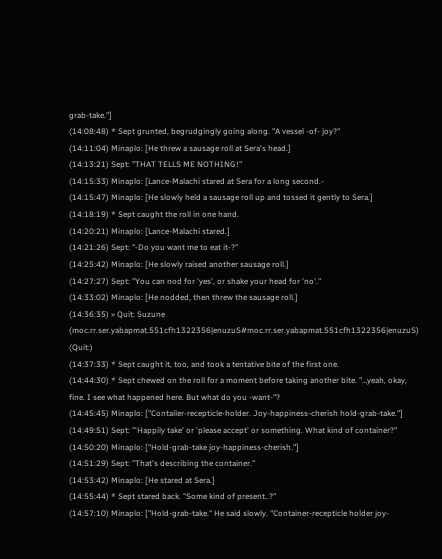grab-take."]
(14:08:48) * Sept grunted, begrudgingly going along. "A vessel -of- joy?"
(14:11:04) Minaplo: [He threw a sausage roll at Sera's head.]
(14:13:21) Sept: "THAT TELLS ME NOTHING!"
(14:15:33) Minaplo: [Lance-Malachi stared at Sera for a long second.-
(14:15:47) Minaplo: [He slowly held a sausage roll up and tossed it gently to Sera.]
(14:18:19) * Sept caught the roll in one hand.
(14:20:21) Minaplo: [Lance-Malachi stared.]
(14:21:26) Sept: "-Do you want me to eat it-?"
(14:25:42) Minaplo: [He slowly raised another sausage roll.]
(14:27:27) Sept: "You can nod for 'yes', or shake your head for 'no'."
(14:33:02) Minaplo: [He nodded, then threw the sausage roll.]
(14:36:35) » Quit: Suzune (moc.rr.ser.yabapmat.551cfh1322356|enuzuS#moc.rr.ser.yabapmat.551cfh1322356|enuzuS) (Quit:)
(14:37:33) * Sept caught it, too, and took a tentative bite of the first one.
(14:44:30) * Sept chewed on the roll for a moment before taking another bite. "…yeah, okay, fine. I see what happened here. But what do you -want-"?
(14:45:45) Minaplo: ["Contailer-recepticle-holder. Joy-happiness-cherish hold-grab-take."]
(14:49:51) Sept: "'Happily take' or 'please accept' or something. What kind of container?"
(14:50:20) Minaplo: ["Hold-grab-take joy-happiness-cherish."]
(14:51:29) Sept: "That's describing the container."
(14:53:42) Minaplo: [He stared at Sera.]
(14:55:44) * Sept stared back. "Some kind of present..?"
(14:57:10) Minaplo: ["Hold-grab-take." He said slowly. "Container-recepticle holder joy-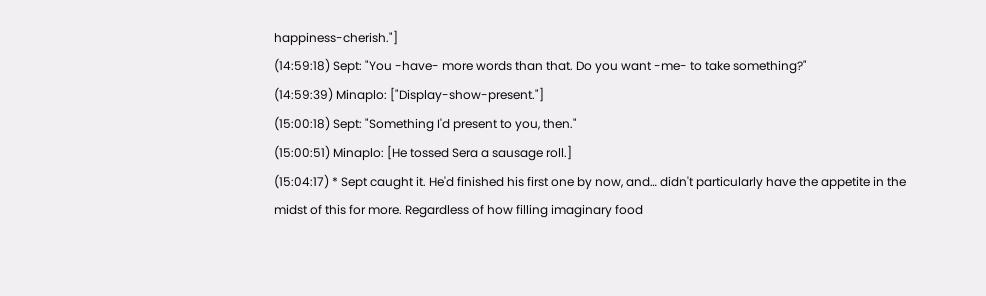happiness-cherish."]
(14:59:18) Sept: "You -have- more words than that. Do you want -me- to take something?"
(14:59:39) Minaplo: ["Display-show-present."]
(15:00:18) Sept: "Something I'd present to you, then."
(15:00:51) Minaplo: [He tossed Sera a sausage roll.]
(15:04:17) * Sept caught it. He'd finished his first one by now, and… didn't particularly have the appetite in the midst of this for more. Regardless of how filling imaginary food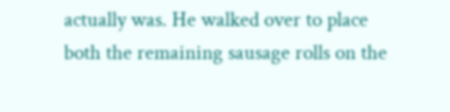actually was. He walked over to place both the remaining sausage rolls on the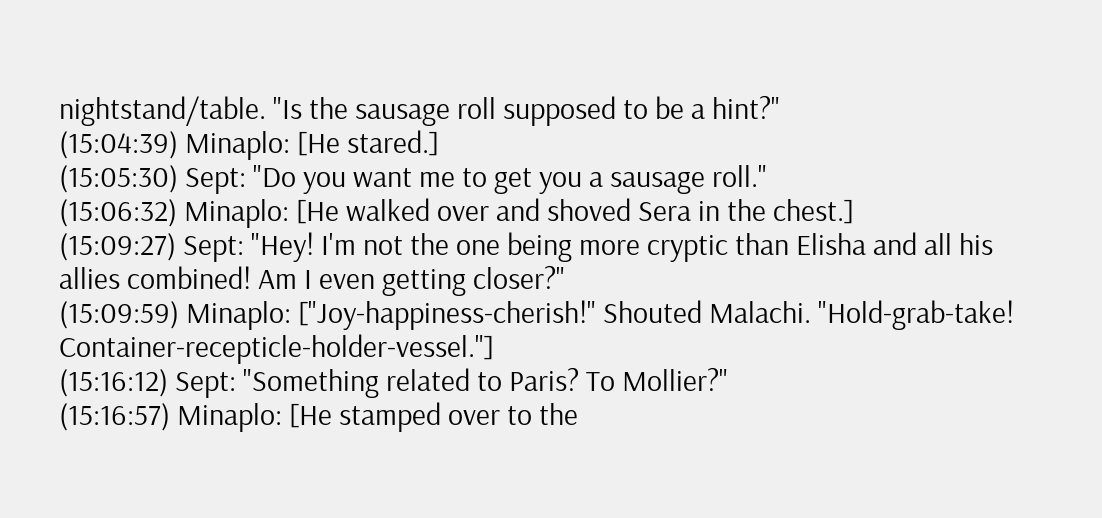nightstand/table. "Is the sausage roll supposed to be a hint?"
(15:04:39) Minaplo: [He stared.]
(15:05:30) Sept: "Do you want me to get you a sausage roll."
(15:06:32) Minaplo: [He walked over and shoved Sera in the chest.]
(15:09:27) Sept: "Hey! I'm not the one being more cryptic than Elisha and all his allies combined! Am I even getting closer?"
(15:09:59) Minaplo: ["Joy-happiness-cherish!" Shouted Malachi. "Hold-grab-take! Container-recepticle-holder-vessel."]
(15:16:12) Sept: "Something related to Paris? To Mollier?"
(15:16:57) Minaplo: [He stamped over to the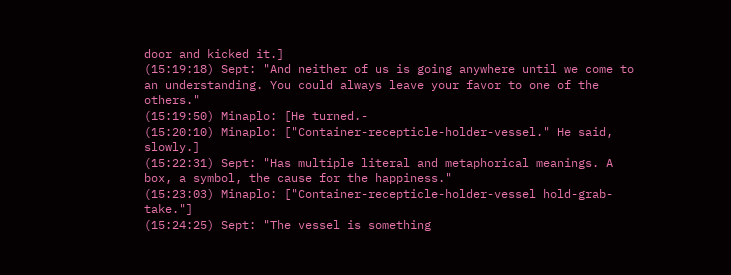door and kicked it.]
(15:19:18) Sept: "And neither of us is going anywhere until we come to an understanding. You could always leave your favor to one of the others."
(15:19:50) Minaplo: [He turned.-
(15:20:10) Minaplo: ["Container-recepticle-holder-vessel." He said, slowly.]
(15:22:31) Sept: "Has multiple literal and metaphorical meanings. A box, a symbol, the cause for the happiness."
(15:23:03) Minaplo: ["Container-recepticle-holder-vessel hold-grab-take."]
(15:24:25) Sept: "The vessel is something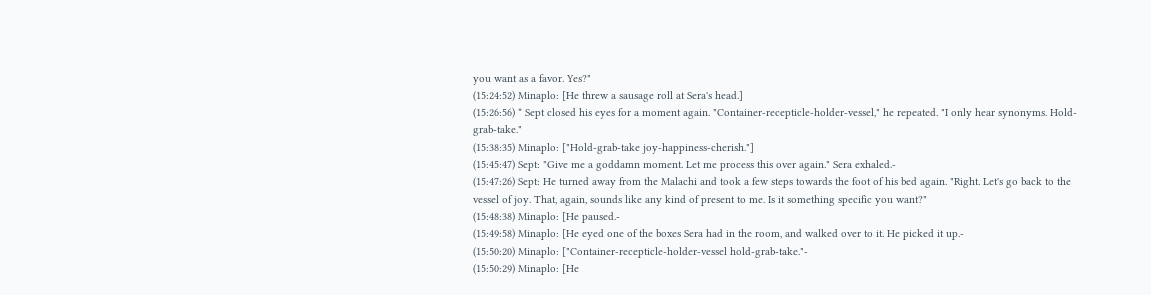you want as a favor. Yes?"
(15:24:52) Minaplo: [He threw a sausage roll at Sera's head.]
(15:26:56) * Sept closed his eyes for a moment again. "Container-recepticle-holder-vessel," he repeated. "I only hear synonyms. Hold-grab-take."
(15:38:35) Minaplo: ["Hold-grab-take joy-happiness-cherish."]
(15:45:47) Sept: "Give me a goddamn moment. Let me process this over again." Sera exhaled.-
(15:47:26) Sept: He turned away from the Malachi and took a few steps towards the foot of his bed again. "Right. Let's go back to the vessel of joy. That, again, sounds like any kind of present to me. Is it something specific you want?"
(15:48:38) Minaplo: [He paused.-
(15:49:58) Minaplo: [He eyed one of the boxes Sera had in the room, and walked over to it. He picked it up.-
(15:50:20) Minaplo: ["Container-recepticle-holder-vessel hold-grab-take."-
(15:50:29) Minaplo: [He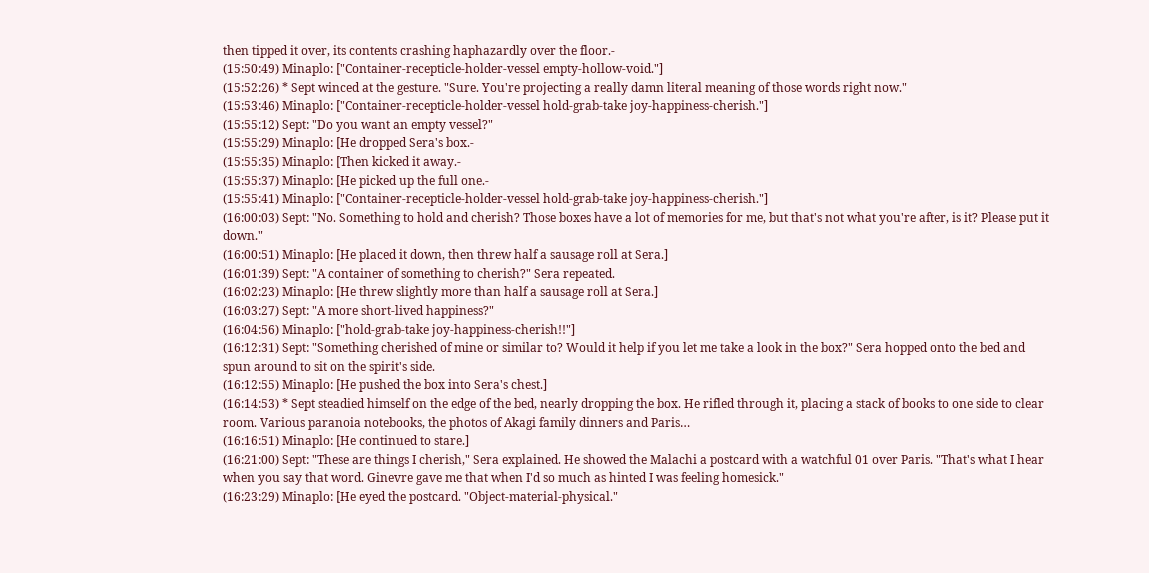then tipped it over, its contents crashing haphazardly over the floor.-
(15:50:49) Minaplo: ["Container-recepticle-holder-vessel empty-hollow-void."]
(15:52:26) * Sept winced at the gesture. "Sure. You're projecting a really damn literal meaning of those words right now."
(15:53:46) Minaplo: ["Container-recepticle-holder-vessel hold-grab-take joy-happiness-cherish."]
(15:55:12) Sept: "Do you want an empty vessel?"
(15:55:29) Minaplo: [He dropped Sera's box.-
(15:55:35) Minaplo: [Then kicked it away.-
(15:55:37) Minaplo: [He picked up the full one.-
(15:55:41) Minaplo: ["Container-recepticle-holder-vessel hold-grab-take joy-happiness-cherish."]
(16:00:03) Sept: "No. Something to hold and cherish? Those boxes have a lot of memories for me, but that's not what you're after, is it? Please put it down."
(16:00:51) Minaplo: [He placed it down, then threw half a sausage roll at Sera.]
(16:01:39) Sept: "A container of something to cherish?" Sera repeated.
(16:02:23) Minaplo: [He threw slightly more than half a sausage roll at Sera.]
(16:03:27) Sept: "A more short-lived happiness?"
(16:04:56) Minaplo: ["hold-grab-take joy-happiness-cherish!!"]
(16:12:31) Sept: "Something cherished of mine or similar to? Would it help if you let me take a look in the box?" Sera hopped onto the bed and spun around to sit on the spirit's side.
(16:12:55) Minaplo: [He pushed the box into Sera's chest.]
(16:14:53) * Sept steadied himself on the edge of the bed, nearly dropping the box. He rifled through it, placing a stack of books to one side to clear room. Various paranoia notebooks, the photos of Akagi family dinners and Paris…
(16:16:51) Minaplo: [He continued to stare.]
(16:21:00) Sept: "These are things I cherish," Sera explained. He showed the Malachi a postcard with a watchful 01 over Paris. "That's what I hear when you say that word. Ginevre gave me that when I'd so much as hinted I was feeling homesick."
(16:23:29) Minaplo: [He eyed the postcard. "Object-material-physical."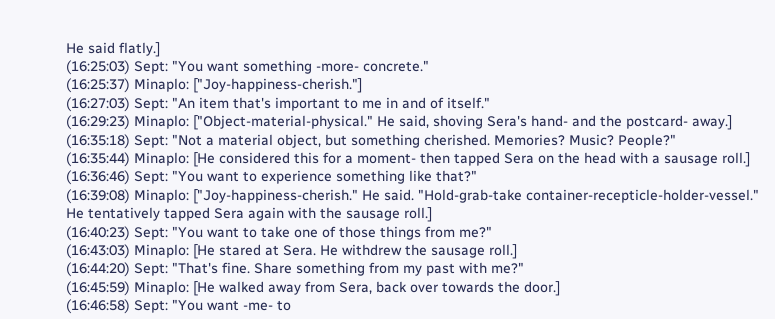He said flatly.]
(16:25:03) Sept: "You want something -more- concrete."
(16:25:37) Minaplo: ["Joy-happiness-cherish."]
(16:27:03) Sept: "An item that's important to me in and of itself."
(16:29:23) Minaplo: ["Object-material-physical." He said, shoving Sera's hand- and the postcard- away.]
(16:35:18) Sept: "Not a material object, but something cherished. Memories? Music? People?"
(16:35:44) Minaplo: [He considered this for a moment- then tapped Sera on the head with a sausage roll.]
(16:36:46) Sept: "You want to experience something like that?"
(16:39:08) Minaplo: ["Joy-happiness-cherish." He said. "Hold-grab-take container-recepticle-holder-vessel." He tentatively tapped Sera again with the sausage roll.]
(16:40:23) Sept: "You want to take one of those things from me?"
(16:43:03) Minaplo: [He stared at Sera. He withdrew the sausage roll.]
(16:44:20) Sept: "That's fine. Share something from my past with me?"
(16:45:59) Minaplo: [He walked away from Sera, back over towards the door.]
(16:46:58) Sept: "You want -me- to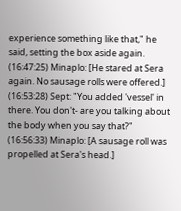experience something like that," he said, setting the box aside again.
(16:47:25) Minaplo: [He stared at Sera again. No sausage rolls were offered.]
(16:53:28) Sept: "You added 'vessel' in there. You don't- are you talking about the body when you say that?"
(16:56:33) Minaplo: [A sausage roll was propelled at Sera's head.]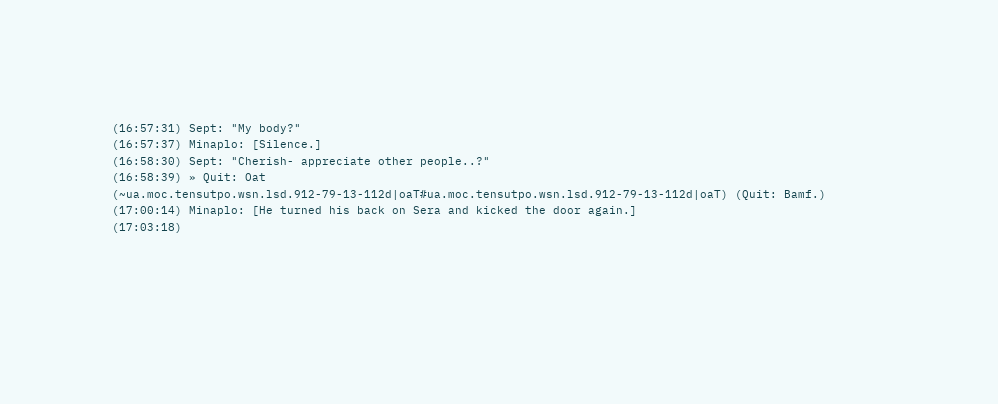(16:57:31) Sept: "My body?"
(16:57:37) Minaplo: [Silence.]
(16:58:30) Sept: "Cherish- appreciate other people..?"
(16:58:39) » Quit: Oat (~ua.moc.tensutpo.wsn.lsd.912-79-13-112d|oaT#ua.moc.tensutpo.wsn.lsd.912-79-13-112d|oaT) (Quit: Bamf.)
(17:00:14) Minaplo: [He turned his back on Sera and kicked the door again.]
(17:03:18)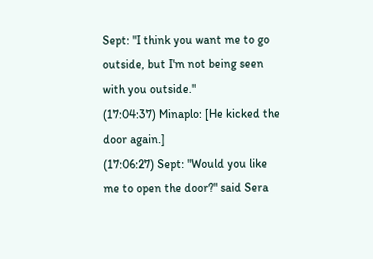Sept: "I think you want me to go outside, but I'm not being seen with you outside."
(17:04:37) Minaplo: [He kicked the door again.]
(17:06:27) Sept: "Would you like me to open the door?" said Sera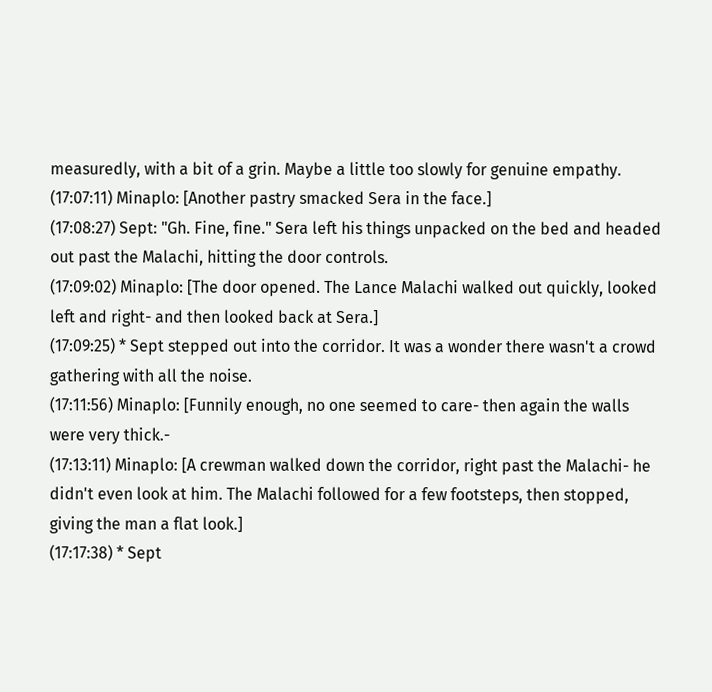measuredly, with a bit of a grin. Maybe a little too slowly for genuine empathy.
(17:07:11) Minaplo: [Another pastry smacked Sera in the face.]
(17:08:27) Sept: "Gh. Fine, fine." Sera left his things unpacked on the bed and headed out past the Malachi, hitting the door controls.
(17:09:02) Minaplo: [The door opened. The Lance Malachi walked out quickly, looked left and right- and then looked back at Sera.]
(17:09:25) * Sept stepped out into the corridor. It was a wonder there wasn't a crowd gathering with all the noise.
(17:11:56) Minaplo: [Funnily enough, no one seemed to care- then again the walls were very thick.-
(17:13:11) Minaplo: [A crewman walked down the corridor, right past the Malachi- he didn't even look at him. The Malachi followed for a few footsteps, then stopped, giving the man a flat look.]
(17:17:38) * Sept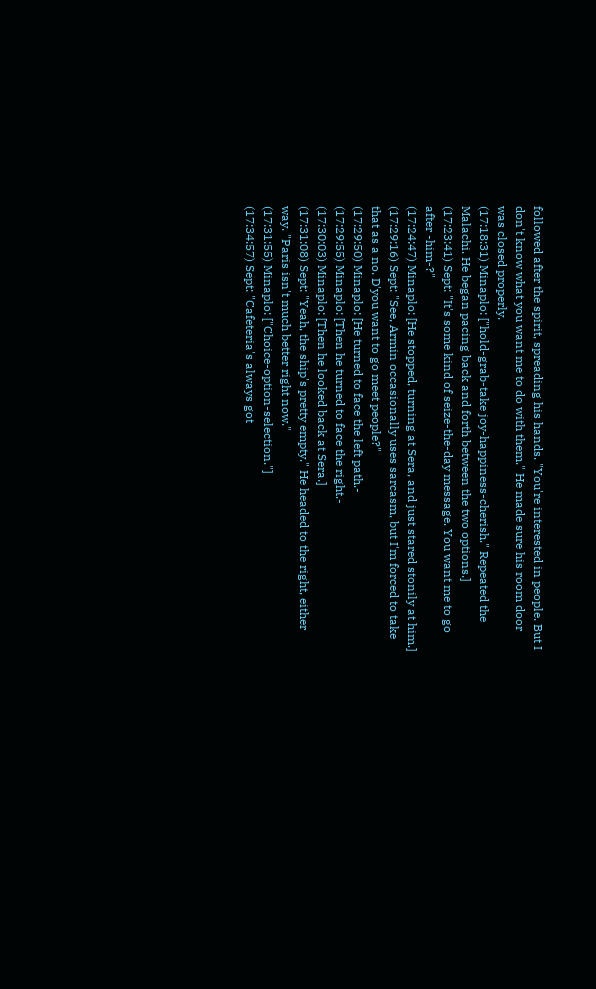followed after the spirit, spreading his hands. "You're interested in people. But I don't know what you want me to do with them." He made sure his room door was closed properly.
(17:18:31) Minaplo: ["hold-grab-take joy-happiness-cherish." Repeated the Malachi. He began pacing back and forth between the two options.]
(17:23:41) Sept: "It's some kind of seize-the-day message. You want me to go after -him-?"
(17:24:47) Minaplo: [He stopped, turning at Sera, and just stared stonily at him.]
(17:29:16) Sept: "See, Armin occasionally uses sarcasm, but I'm forced to take that as a no. D'you want to go meet people?"
(17:29:50) Minaplo: [He turned to face the left path.-
(17:29:55) Minaplo: [Then he turned to face the right.-
(17:30:03) Minaplo: [Then he looked back at Sera.]
(17:31:08) Sept: "Yeah, the ship's pretty empty." He headed to the right, either way. "Paris isn't much better right now."
(17:31:55) Minaplo: ["Choice-option-selection."]
(17:34:57) Sept: "Cafeteria's always got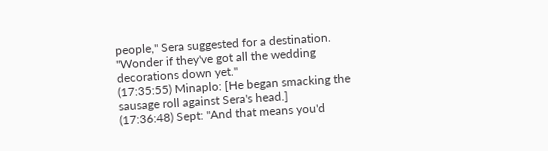people," Sera suggested for a destination. "Wonder if they've got all the wedding decorations down yet."
(17:35:55) Minaplo: [He began smacking the sausage roll against Sera's head.]
(17:36:48) Sept: "And that means you'd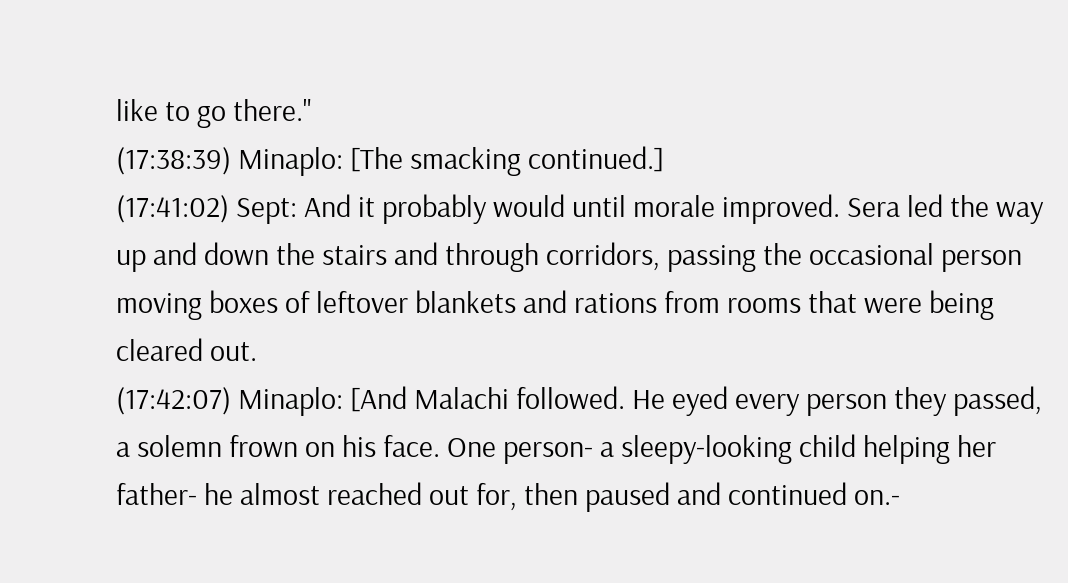like to go there."
(17:38:39) Minaplo: [The smacking continued.]
(17:41:02) Sept: And it probably would until morale improved. Sera led the way up and down the stairs and through corridors, passing the occasional person moving boxes of leftover blankets and rations from rooms that were being cleared out.
(17:42:07) Minaplo: [And Malachi followed. He eyed every person they passed, a solemn frown on his face. One person- a sleepy-looking child helping her father- he almost reached out for, then paused and continued on.-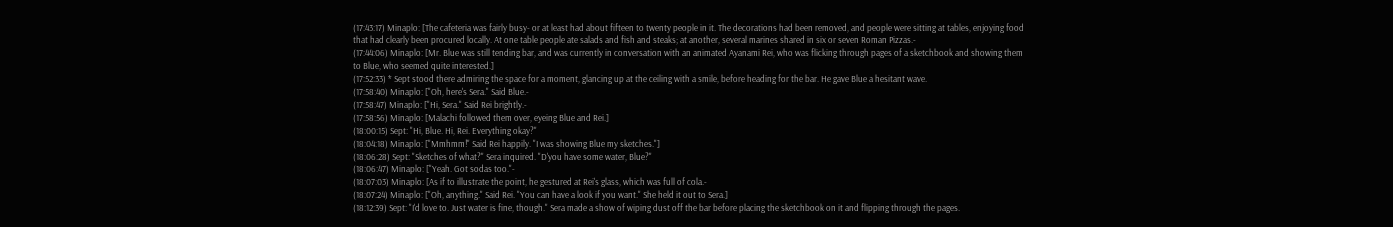(17:43:17) Minaplo: [The cafeteria was fairly busy- or at least had about fifteen to twenty people in it. The decorations had been removed, and people were sitting at tables, enjoying food that had clearly been procured locally. At one table people ate salads and fish and steaks; at another, several marines shared in six or seven Roman Pizzas.-
(17:44:06) Minaplo: [Mr. Blue was still tending bar, and was currently in conversation with an animated Ayanami Rei, who was flicking through pages of a sketchbook and showing them to Blue, who seemed quite interested.]
(17:52:33) * Sept stood there admiring the space for a moment, glancing up at the ceiling with a smile, before heading for the bar. He gave Blue a hesitant wave.
(17:58:40) Minaplo: ["Oh, here's Sera." Said Blue.-
(17:58:47) Minaplo: ["Hi, Sera." Said Rei brightly.-
(17:58:56) Minaplo: [Malachi followed them over, eyeing Blue and Rei.]
(18:00:15) Sept: "Hi, Blue. Hi, Rei. Everything okay?"
(18:04:18) Minaplo: ["Mmhmm!" Said Rei happily. "I was showing Blue my sketches."]
(18:06:28) Sept: "Sketches of what?" Sera inquired. "D'you have some water, Blue?"
(18:06:47) Minaplo: ["Yeah. Got sodas too."-
(18:07:03) Minaplo: [As if to illustrate the point, he gestured at Rei's glass, which was full of cola.-
(18:07:24) Minaplo: ["Oh, anything." Said Rei. "You can have a look if you want." She held it out to Sera.]
(18:12:39) Sept: "I'd love to. Just water is fine, though." Sera made a show of wiping dust off the bar before placing the sketchbook on it and flipping through the pages.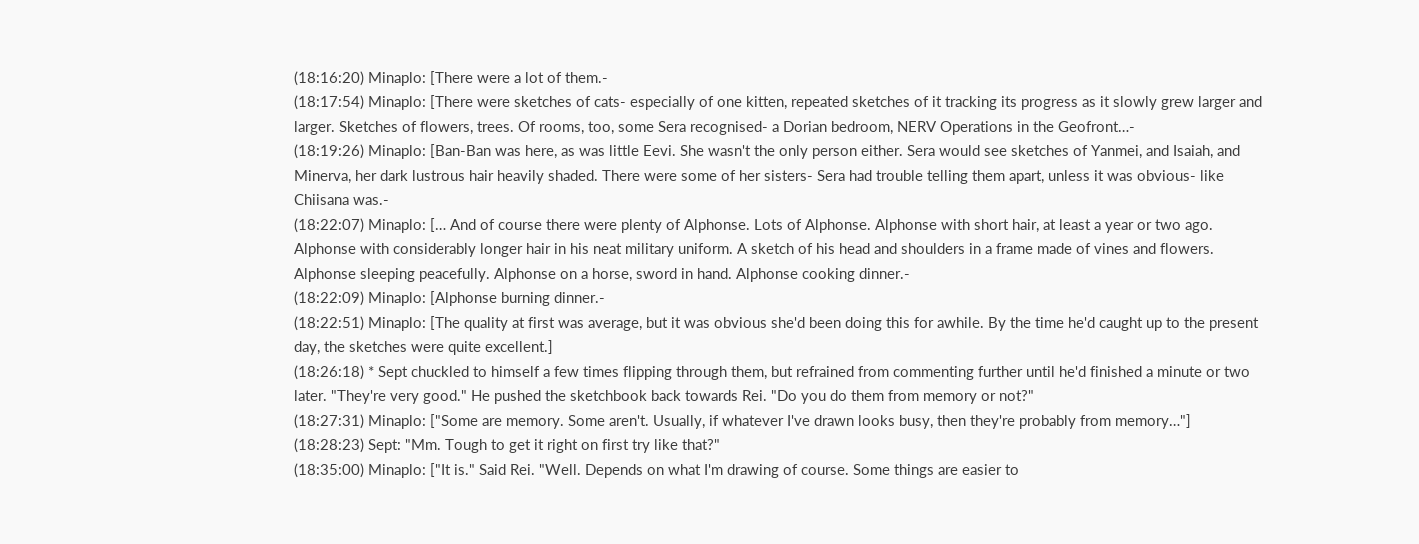(18:16:20) Minaplo: [There were a lot of them.-
(18:17:54) Minaplo: [There were sketches of cats- especially of one kitten, repeated sketches of it tracking its progress as it slowly grew larger and larger. Sketches of flowers, trees. Of rooms, too, some Sera recognised- a Dorian bedroom, NERV Operations in the Geofront…-
(18:19:26) Minaplo: [Ban-Ban was here, as was little Eevi. She wasn't the only person either. Sera would see sketches of Yanmei, and Isaiah, and Minerva, her dark lustrous hair heavily shaded. There were some of her sisters- Sera had trouble telling them apart, unless it was obvious- like Chiisana was.-
(18:22:07) Minaplo: [… And of course there were plenty of Alphonse. Lots of Alphonse. Alphonse with short hair, at least a year or two ago. Alphonse with considerably longer hair in his neat military uniform. A sketch of his head and shoulders in a frame made of vines and flowers. Alphonse sleeping peacefully. Alphonse on a horse, sword in hand. Alphonse cooking dinner.-
(18:22:09) Minaplo: [Alphonse burning dinner.-
(18:22:51) Minaplo: [The quality at first was average, but it was obvious she'd been doing this for awhile. By the time he'd caught up to the present day, the sketches were quite excellent.]
(18:26:18) * Sept chuckled to himself a few times flipping through them, but refrained from commenting further until he'd finished a minute or two later. "They're very good." He pushed the sketchbook back towards Rei. "Do you do them from memory or not?"
(18:27:31) Minaplo: ["Some are memory. Some aren't. Usually, if whatever I've drawn looks busy, then they're probably from memory…"]
(18:28:23) Sept: "Mm. Tough to get it right on first try like that?"
(18:35:00) Minaplo: ["It is." Said Rei. "Well. Depends on what I'm drawing of course. Some things are easier to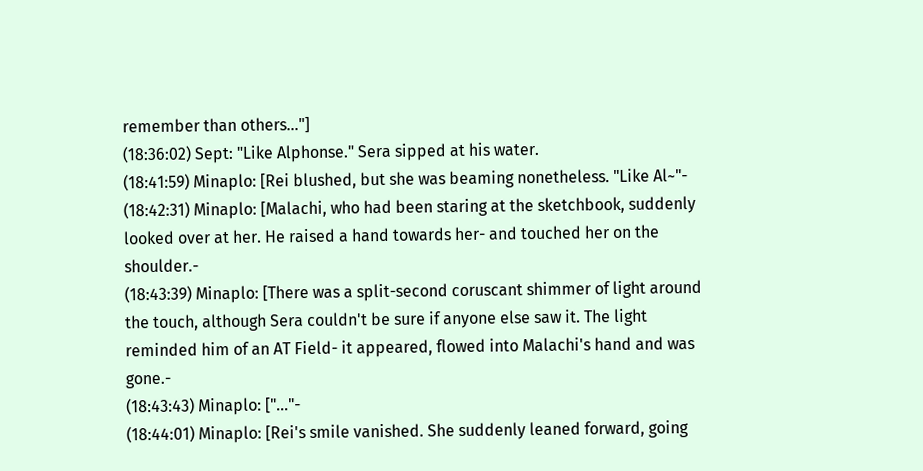remember than others…"]
(18:36:02) Sept: "Like Alphonse." Sera sipped at his water.
(18:41:59) Minaplo: [Rei blushed, but she was beaming nonetheless. "Like Al~"-
(18:42:31) Minaplo: [Malachi, who had been staring at the sketchbook, suddenly looked over at her. He raised a hand towards her- and touched her on the shoulder.-
(18:43:39) Minaplo: [There was a split-second coruscant shimmer of light around the touch, although Sera couldn't be sure if anyone else saw it. The light reminded him of an AT Field- it appeared, flowed into Malachi's hand and was gone.-
(18:43:43) Minaplo: ["…"-
(18:44:01) Minaplo: [Rei's smile vanished. She suddenly leaned forward, going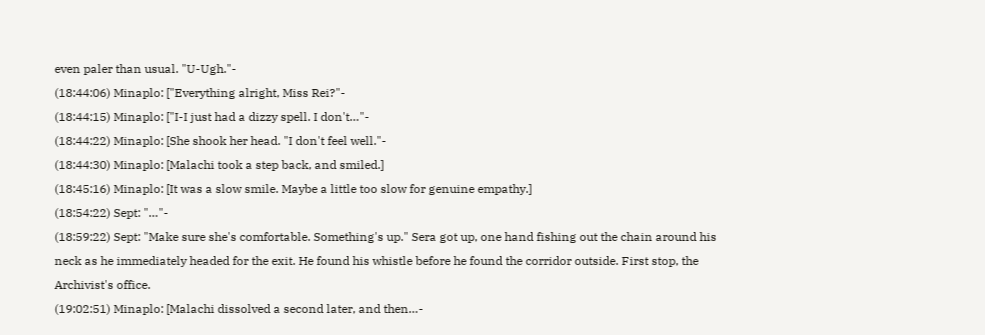even paler than usual. "U-Ugh."-
(18:44:06) Minaplo: ["Everything alright, Miss Rei?"-
(18:44:15) Minaplo: ["I-I just had a dizzy spell. I don't…"-
(18:44:22) Minaplo: [She shook her head. "I don't feel well."-
(18:44:30) Minaplo: [Malachi took a step back, and smiled.]
(18:45:16) Minaplo: [It was a slow smile. Maybe a little too slow for genuine empathy.]
(18:54:22) Sept: "…"-
(18:59:22) Sept: "Make sure she's comfortable. Something's up." Sera got up, one hand fishing out the chain around his neck as he immediately headed for the exit. He found his whistle before he found the corridor outside. First stop, the Archivist's office.
(19:02:51) Minaplo: [Malachi dissolved a second later, and then…-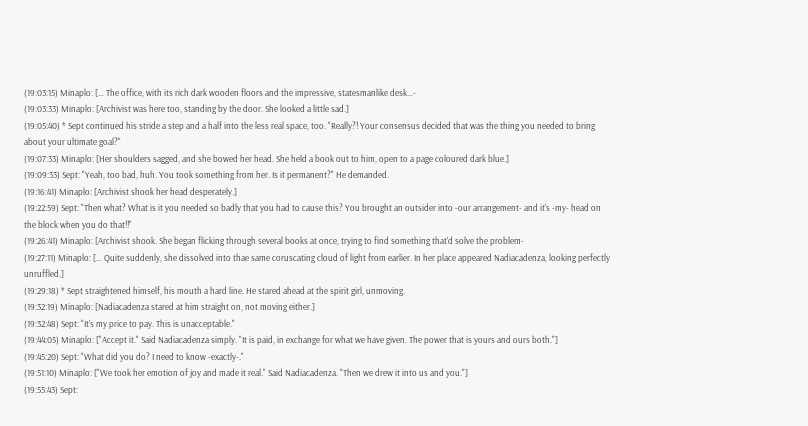(19:03:15) Minaplo: [… The office, with its rich dark wooden floors and the impressive, statesmanlike desk…-
(19:03:33) Minaplo: [Archivist was here too, standing by the door. She looked a little sad.]
(19:05:40) * Sept continued his stride a step and a half into the less real space, too. "Really?! Your consensus decided that was the thing you needed to bring about your ultimate goal?"
(19:07:33) Minaplo: [Her shoulders sagged, and she bowed her head. She held a book out to him, open to a page coloured dark blue.]
(19:09:33) Sept: "Yeah, too bad, huh. You took something from her. Is it permanent?" He demanded.
(19:16:41) Minaplo: [Archivist shook her head desperately.]
(19:22:59) Sept: "Then what? What is it you needed so badly that you had to cause this? You brought an outsider into -our arrangement- and it's -my- head on the block when you do that!!"
(19:26:41) Minaplo: [Archivist shook. She began flicking through several books at once, trying to find something that'd solve the problem-
(19:27:11) Minaplo: [… Quite suddenly, she dissolved into thae same coruscating cloud of light from earlier. In her place appeared Nadiacadenza, looking perfectly unruffled.]
(19:29:18) * Sept straightened himself, his mouth a hard line. He stared ahead at the spirit girl, unmoving.
(19:32:19) Minaplo: [Nadiacadenza stared at him straight on, not moving either.]
(19:32:48) Sept: "It's my price to pay. This is unacceptable."
(19:44:05) Minaplo: ["Accept it." Said Nadiacadenza simply. "It is paid, in exchange for what we have given. The power that is yours and ours both."]
(19:45:20) Sept: "What did you do? I need to know -exactly-."
(19:51:10) Minaplo: ["We took her emotion of joy and made it real." Said Nadiacadenza. "Then we drew it into us and you."]
(19:55:43) Sept: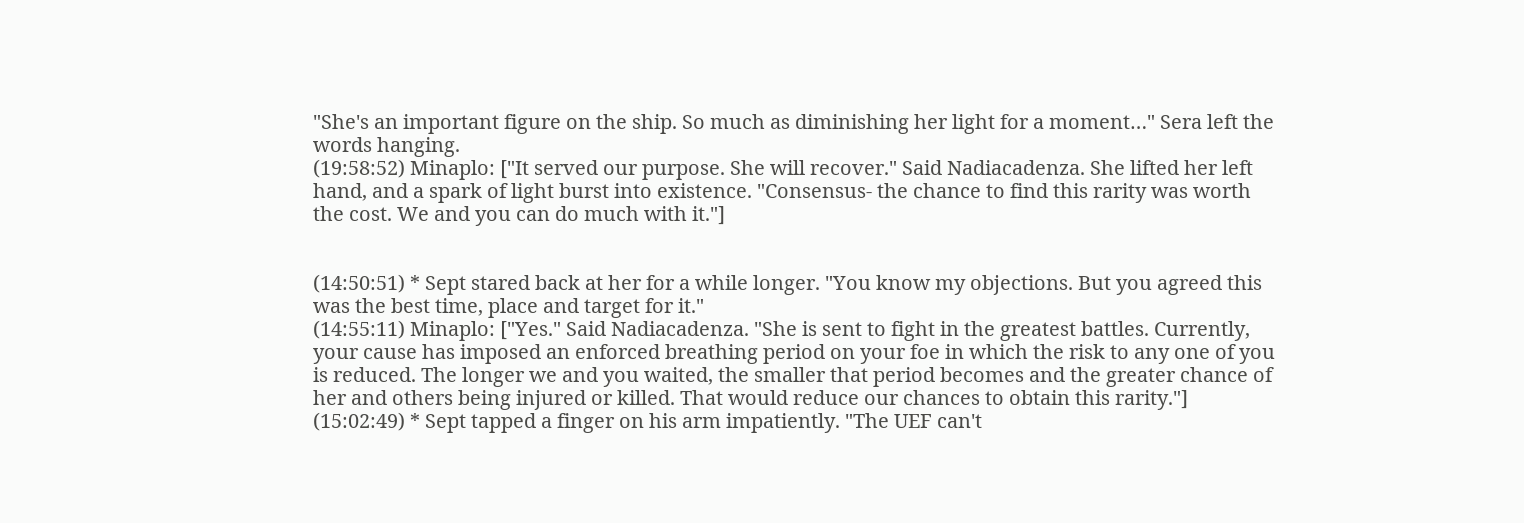"She's an important figure on the ship. So much as diminishing her light for a moment…" Sera left the words hanging.
(19:58:52) Minaplo: ["It served our purpose. She will recover." Said Nadiacadenza. She lifted her left hand, and a spark of light burst into existence. "Consensus- the chance to find this rarity was worth the cost. We and you can do much with it."]


(14:50:51) * Sept stared back at her for a while longer. "You know my objections. But you agreed this was the best time, place and target for it."
(14:55:11) Minaplo: ["Yes." Said Nadiacadenza. "She is sent to fight in the greatest battles. Currently, your cause has imposed an enforced breathing period on your foe in which the risk to any one of you is reduced. The longer we and you waited, the smaller that period becomes and the greater chance of her and others being injured or killed. That would reduce our chances to obtain this rarity."]
(15:02:49) * Sept tapped a finger on his arm impatiently. "The UEF can't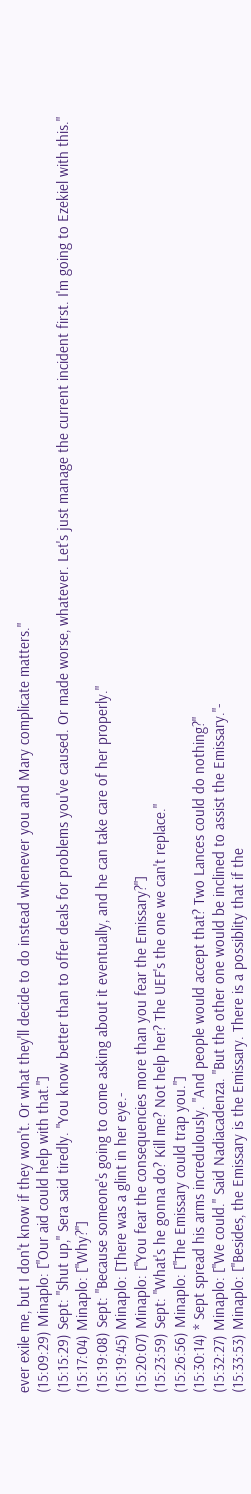ever exile me, but I don't know if they won't. Or what they'll decide to do instead whenever you and Mary complicate matters."
(15:09:29) Minaplo: ["Our aid could help with that."]
(15:15:29) Sept: "Shut up," Sera said tiredly. "You know better than to offer deals for problems you've caused. Or made worse, whatever. Let's just manage the current incident first. I'm going to Ezekiel with this."
(15:17:04) Minaplo: ["Why?"]
(15:19:08) Sept: "Because someone's going to come asking about it eventually, and he can take care of her properly."
(15:19:45) Minaplo: [There was a glint in her eye.-
(15:20:07) Minaplo: ["You fear the consequencies more than you fear the Emissary?"]
(15:23:59) Sept: "What's he gonna do? Kill me? Not help her? The UEF's the one we can't replace."
(15:26:56) Minaplo: ["The Emissary could trap you."]
(15:30:14) * Sept spread his arms incredulously. "And people would accept that? Two Lances could do nothing?"
(15:32:27) Minaplo: ["We could." Said Nadiacadenza. "But the other one would be inclined to assist the Emissary."-
(15:33:53) Minaplo: ["Besides, the Emissary is the Emissary. There is a possiblity that if the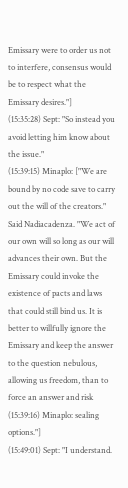Emissary were to order us not to interfere, consensus would be to respect what the Emissary desires."]
(15:35:28) Sept: "So instead you avoid letting him know about the issue."
(15:39:15) Minaplo: ["We are bound by no code save to carry out the will of the creators." Said Nadiacadenza. "We act of our own will so long as our will advances their own. But the Emissary could invoke the existence of pacts and laws that could still bind us. It is better to willfully ignore the Emissary and keep the answer to the question nebulous, allowing us freedom, than to force an answer and risk
(15:39:16) Minaplo: sealing options."]
(15:49:01) Sept: "I understand.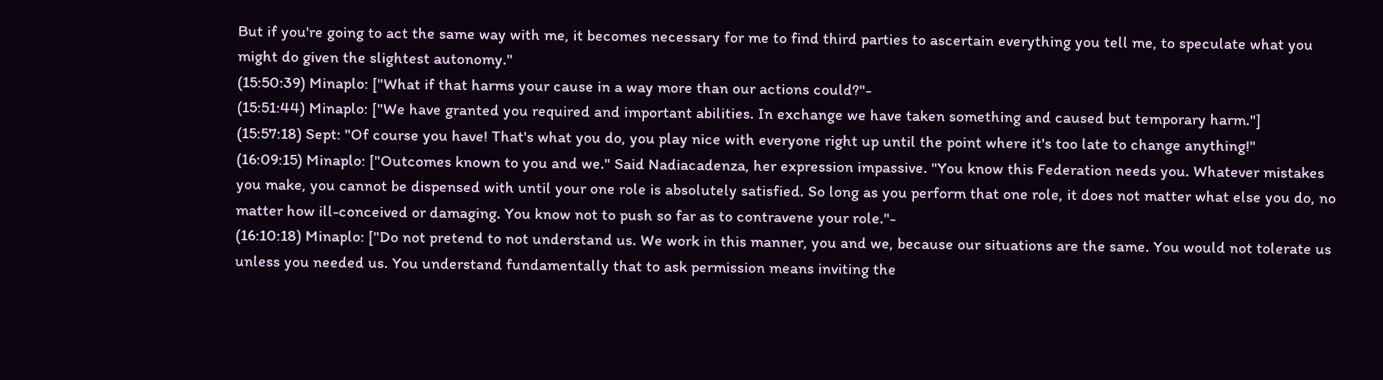But if you're going to act the same way with me, it becomes necessary for me to find third parties to ascertain everything you tell me, to speculate what you might do given the slightest autonomy."
(15:50:39) Minaplo: ["What if that harms your cause in a way more than our actions could?"-
(15:51:44) Minaplo: ["We have granted you required and important abilities. In exchange we have taken something and caused but temporary harm."]
(15:57:18) Sept: "Of course you have! That's what you do, you play nice with everyone right up until the point where it's too late to change anything!"
(16:09:15) Minaplo: ["Outcomes known to you and we." Said Nadiacadenza, her expression impassive. "You know this Federation needs you. Whatever mistakes you make, you cannot be dispensed with until your one role is absolutely satisfied. So long as you perform that one role, it does not matter what else you do, no matter how ill-conceived or damaging. You know not to push so far as to contravene your role."-
(16:10:18) Minaplo: ["Do not pretend to not understand us. We work in this manner, you and we, because our situations are the same. You would not tolerate us unless you needed us. You understand fundamentally that to ask permission means inviting the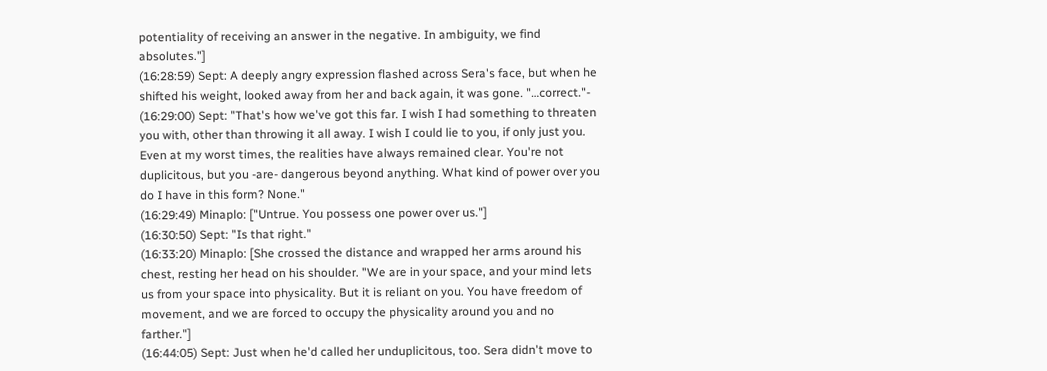potentiality of receiving an answer in the negative. In ambiguity, we find absolutes."]
(16:28:59) Sept: A deeply angry expression flashed across Sera's face, but when he shifted his weight, looked away from her and back again, it was gone. "…correct."-
(16:29:00) Sept: "That's how we've got this far. I wish I had something to threaten you with, other than throwing it all away. I wish I could lie to you, if only just you. Even at my worst times, the realities have always remained clear. You're not duplicitous, but you -are- dangerous beyond anything. What kind of power over you do I have in this form? None."
(16:29:49) Minaplo: ["Untrue. You possess one power over us."]
(16:30:50) Sept: "Is that right."
(16:33:20) Minaplo: [She crossed the distance and wrapped her arms around his chest, resting her head on his shoulder. "We are in your space, and your mind lets us from your space into physicality. But it is reliant on you. You have freedom of movement, and we are forced to occupy the physicality around you and no farther."]
(16:44:05) Sept: Just when he'd called her unduplicitous, too. Sera didn't move to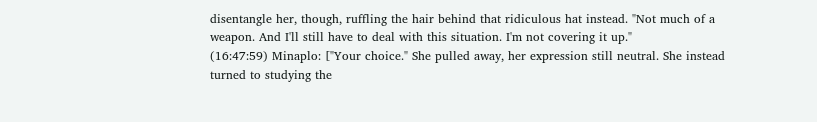disentangle her, though, ruffling the hair behind that ridiculous hat instead. "Not much of a weapon. And I'll still have to deal with this situation. I'm not covering it up."
(16:47:59) Minaplo: ["Your choice." She pulled away, her expression still neutral. She instead turned to studying the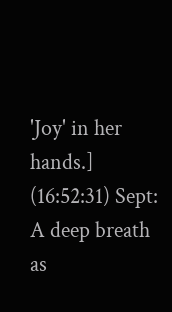'Joy' in her hands.]
(16:52:31) Sept: A deep breath as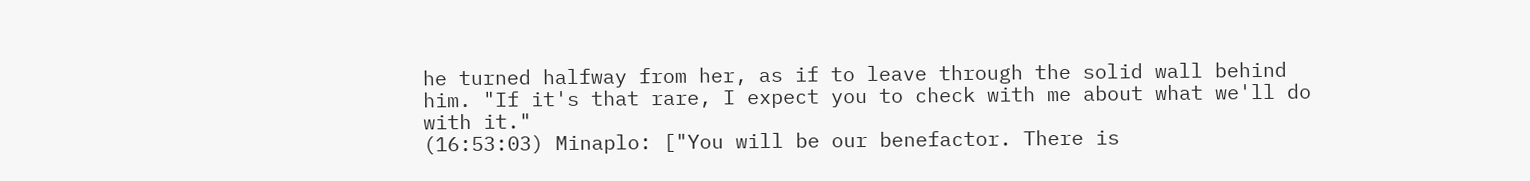he turned halfway from her, as if to leave through the solid wall behind him. "If it's that rare, I expect you to check with me about what we'll do with it."
(16:53:03) Minaplo: ["You will be our benefactor. There is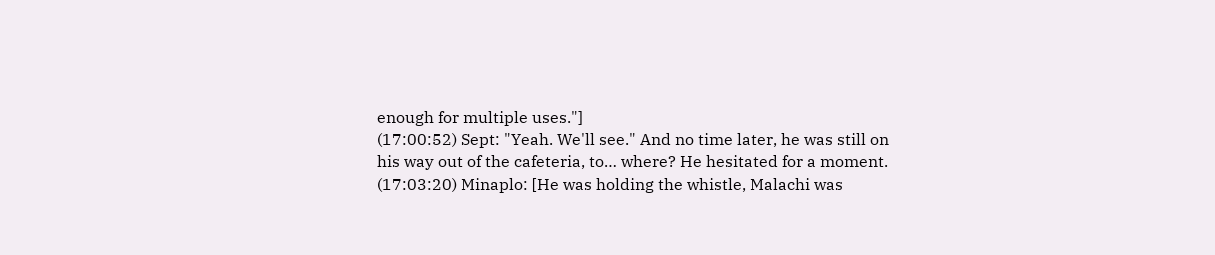enough for multiple uses."]
(17:00:52) Sept: "Yeah. We'll see." And no time later, he was still on his way out of the cafeteria, to… where? He hesitated for a moment.
(17:03:20) Minaplo: [He was holding the whistle, Malachi was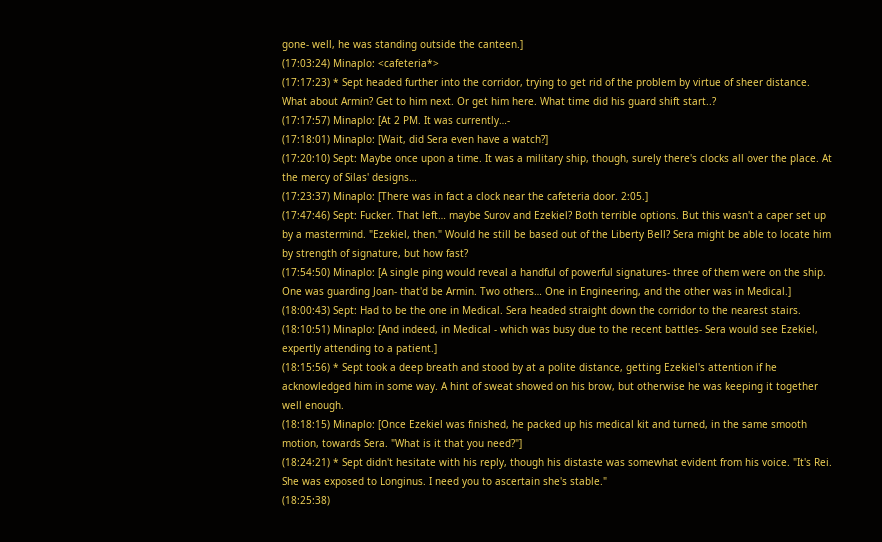gone- well, he was standing outside the canteen.]
(17:03:24) Minaplo: <cafeteria*>
(17:17:23) * Sept headed further into the corridor, trying to get rid of the problem by virtue of sheer distance. What about Armin? Get to him next. Or get him here. What time did his guard shift start..?
(17:17:57) Minaplo: [At 2 PM. It was currently…-
(17:18:01) Minaplo: [Wait, did Sera even have a watch?]
(17:20:10) Sept: Maybe once upon a time. It was a military ship, though, surely there's clocks all over the place. At the mercy of Silas' designs…
(17:23:37) Minaplo: [There was in fact a clock near the cafeteria door. 2:05.]
(17:47:46) Sept: Fucker. That left… maybe Surov and Ezekiel? Both terrible options. But this wasn't a caper set up by a mastermind. "Ezekiel, then." Would he still be based out of the Liberty Bell? Sera might be able to locate him by strength of signature, but how fast?
(17:54:50) Minaplo: [A single ping would reveal a handful of powerful signatures- three of them were on the ship. One was guarding Joan- that'd be Armin. Two others… One in Engineering, and the other was in Medical.]
(18:00:43) Sept: Had to be the one in Medical. Sera headed straight down the corridor to the nearest stairs.
(18:10:51) Minaplo: [And indeed, in Medical - which was busy due to the recent battles- Sera would see Ezekiel, expertly attending to a patient.]
(18:15:56) * Sept took a deep breath and stood by at a polite distance, getting Ezekiel's attention if he acknowledged him in some way. A hint of sweat showed on his brow, but otherwise he was keeping it together well enough.
(18:18:15) Minaplo: [Once Ezekiel was finished, he packed up his medical kit and turned, in the same smooth motion, towards Sera. "What is it that you need?"]
(18:24:21) * Sept didn't hesitate with his reply, though his distaste was somewhat evident from his voice. "It's Rei. She was exposed to Longinus. I need you to ascertain she's stable."
(18:25:38)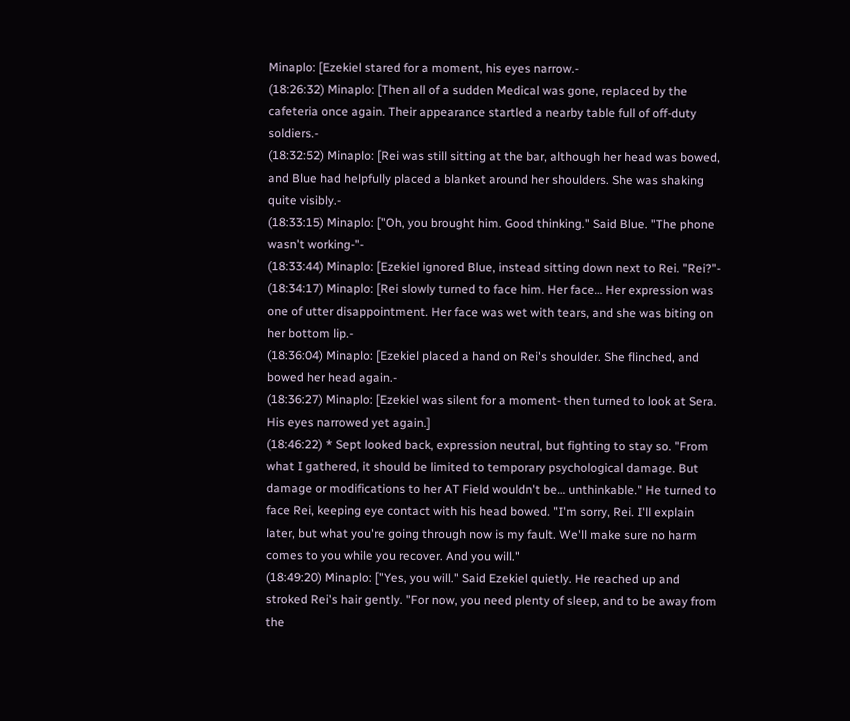Minaplo: [Ezekiel stared for a moment, his eyes narrow.-
(18:26:32) Minaplo: [Then all of a sudden Medical was gone, replaced by the cafeteria once again. Their appearance startled a nearby table full of off-duty soldiers.-
(18:32:52) Minaplo: [Rei was still sitting at the bar, although her head was bowed, and Blue had helpfully placed a blanket around her shoulders. She was shaking quite visibly.-
(18:33:15) Minaplo: ["Oh, you brought him. Good thinking." Said Blue. "The phone wasn't working-"-
(18:33:44) Minaplo: [Ezekiel ignored Blue, instead sitting down next to Rei. "Rei?"-
(18:34:17) Minaplo: [Rei slowly turned to face him. Her face… Her expression was one of utter disappointment. Her face was wet with tears, and she was biting on her bottom lip.-
(18:36:04) Minaplo: [Ezekiel placed a hand on Rei's shoulder. She flinched, and bowed her head again.-
(18:36:27) Minaplo: [Ezekiel was silent for a moment- then turned to look at Sera. His eyes narrowed yet again.]
(18:46:22) * Sept looked back, expression neutral, but fighting to stay so. "From what I gathered, it should be limited to temporary psychological damage. But damage or modifications to her AT Field wouldn't be… unthinkable." He turned to face Rei, keeping eye contact with his head bowed. "I'm sorry, Rei. I'll explain later, but what you're going through now is my fault. We'll make sure no harm comes to you while you recover. And you will."
(18:49:20) Minaplo: ["Yes, you will." Said Ezekiel quietly. He reached up and stroked Rei's hair gently. "For now, you need plenty of sleep, and to be away from the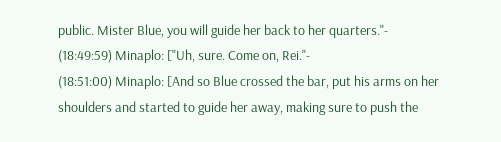public. Mister Blue, you will guide her back to her quarters."-
(18:49:59) Minaplo: ["Uh, sure. Come on, Rei."-
(18:51:00) Minaplo: [And so Blue crossed the bar, put his arms on her shoulders and started to guide her away, making sure to push the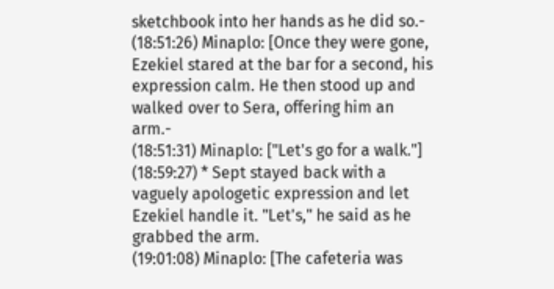sketchbook into her hands as he did so.-
(18:51:26) Minaplo: [Once they were gone, Ezekiel stared at the bar for a second, his expression calm. He then stood up and walked over to Sera, offering him an arm.-
(18:51:31) Minaplo: ["Let's go for a walk."]
(18:59:27) * Sept stayed back with a vaguely apologetic expression and let Ezekiel handle it. "Let's," he said as he grabbed the arm.
(19:01:08) Minaplo: [The cafeteria was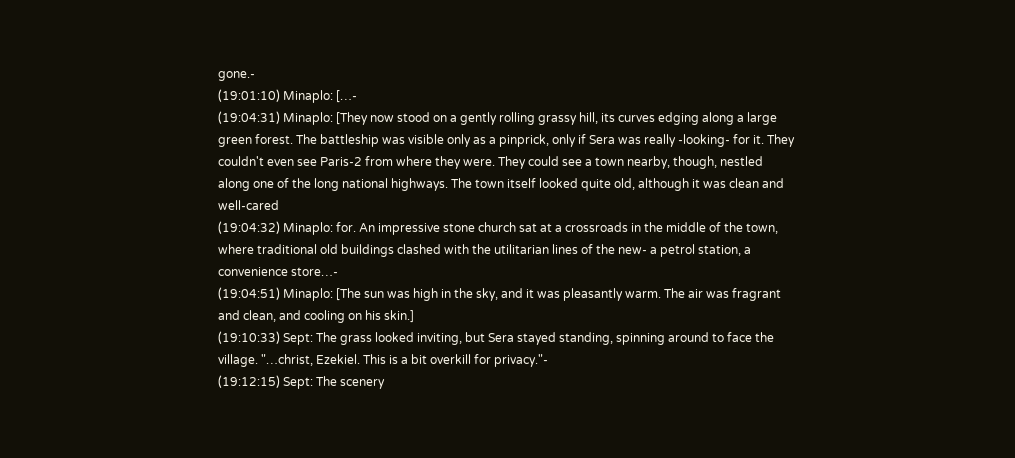gone.-
(19:01:10) Minaplo: […-
(19:04:31) Minaplo: [They now stood on a gently rolling grassy hill, its curves edging along a large green forest. The battleship was visible only as a pinprick, only if Sera was really -looking- for it. They couldn't even see Paris-2 from where they were. They could see a town nearby, though, nestled along one of the long national highways. The town itself looked quite old, although it was clean and well-cared
(19:04:32) Minaplo: for. An impressive stone church sat at a crossroads in the middle of the town, where traditional old buildings clashed with the utilitarian lines of the new- a petrol station, a convenience store…-
(19:04:51) Minaplo: [The sun was high in the sky, and it was pleasantly warm. The air was fragrant and clean, and cooling on his skin.]
(19:10:33) Sept: The grass looked inviting, but Sera stayed standing, spinning around to face the village. "…christ, Ezekiel. This is a bit overkill for privacy."-
(19:12:15) Sept: The scenery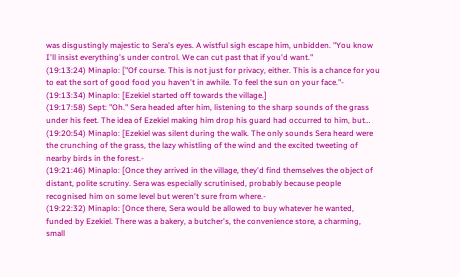was disgustingly majestic to Sera's eyes. A wistful sigh escape him, unbidden. "You know I'll insist everything's under control. We can cut past that if you'd want."
(19:13:24) Minaplo: ["Of course. This is not just for privacy, either. This is a chance for you to eat the sort of good food you haven't in awhile. To feel the sun on your face."-
(19:13:34) Minaplo: [Ezekiel started off towards the village.]
(19:17:58) Sept: "Oh." Sera headed after him, listening to the sharp sounds of the grass under his feet. The idea of Ezekiel making him drop his guard had occurred to him, but…
(19:20:54) Minaplo: [Ezekiel was silent during the walk. The only sounds Sera heard were the crunching of the grass, the lazy whistling of the wind and the excited tweeting of nearby birds in the forest.-
(19:21:46) Minaplo: [Once they arrived in the village, they'd find themselves the object of distant, polite scrutiny. Sera was especially scrutinised, probably because people recognised him on some level but weren't sure from where.-
(19:22:32) Minaplo: [Once there, Sera would be allowed to buy whatever he wanted, funded by Ezekiel. There was a bakery, a butcher's, the convenience store, a charming, small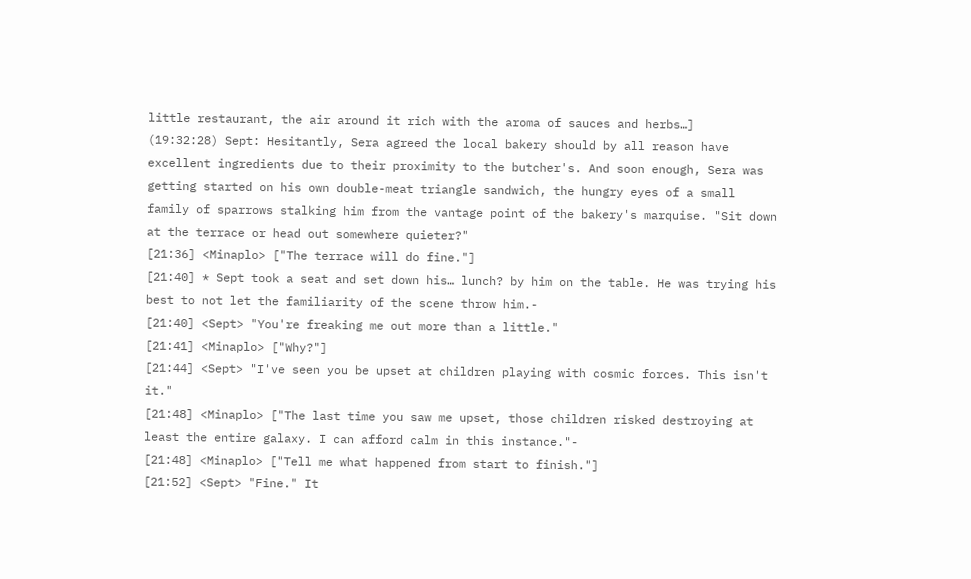little restaurant, the air around it rich with the aroma of sauces and herbs…]
(19:32:28) Sept: Hesitantly, Sera agreed the local bakery should by all reason have excellent ingredients due to their proximity to the butcher's. And soon enough, Sera was getting started on his own double-meat triangle sandwich, the hungry eyes of a small family of sparrows stalking him from the vantage point of the bakery's marquise. "Sit down at the terrace or head out somewhere quieter?"
[21:36] <Minaplo> ["The terrace will do fine."]
[21:40] * Sept took a seat and set down his… lunch? by him on the table. He was trying his best to not let the familiarity of the scene throw him.-
[21:40] <Sept> "You're freaking me out more than a little."
[21:41] <Minaplo> ["Why?"]
[21:44] <Sept> "I've seen you be upset at children playing with cosmic forces. This isn't it."
[21:48] <Minaplo> ["The last time you saw me upset, those children risked destroying at least the entire galaxy. I can afford calm in this instance."-
[21:48] <Minaplo> ["Tell me what happened from start to finish."]
[21:52] <Sept> "Fine." It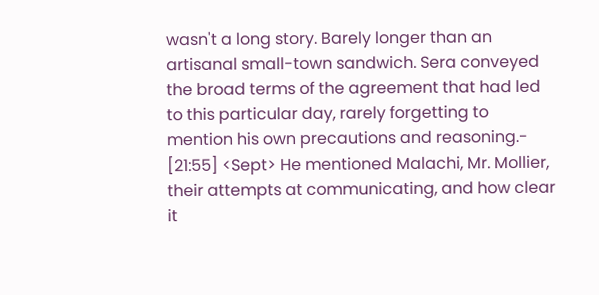wasn't a long story. Barely longer than an artisanal small-town sandwich. Sera conveyed the broad terms of the agreement that had led to this particular day, rarely forgetting to mention his own precautions and reasoning.-
[21:55] <Sept> He mentioned Malachi, Mr. Mollier, their attempts at communicating, and how clear it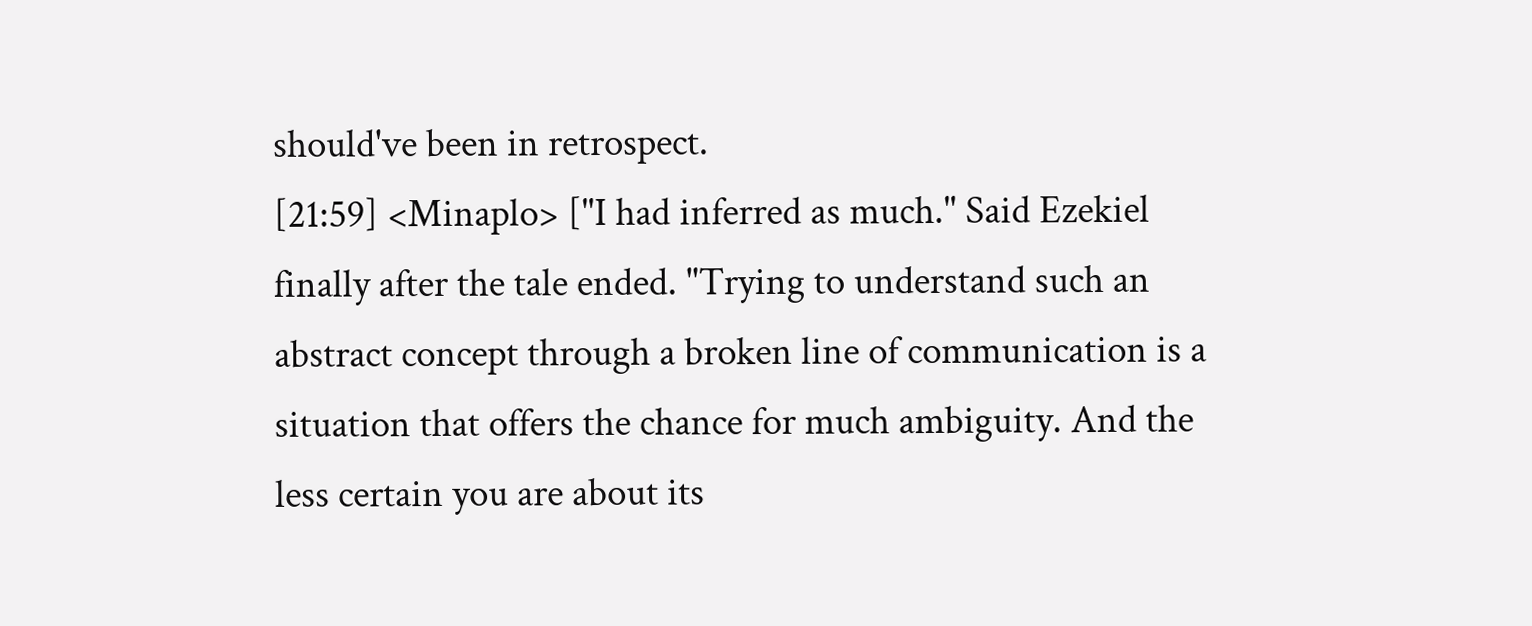should've been in retrospect.
[21:59] <Minaplo> ["I had inferred as much." Said Ezekiel finally after the tale ended. "Trying to understand such an abstract concept through a broken line of communication is a situation that offers the chance for much ambiguity. And the less certain you are about its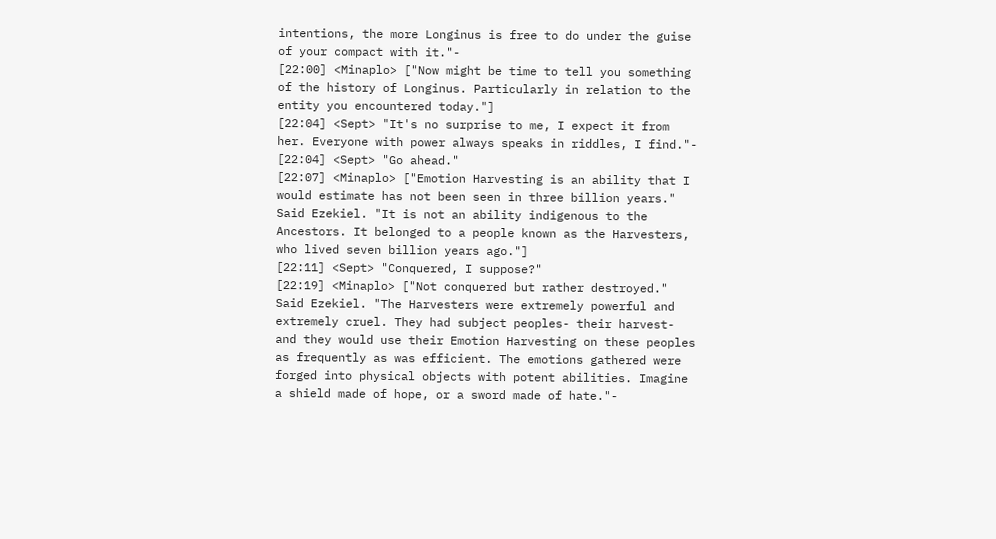intentions, the more Longinus is free to do under the guise of your compact with it."-
[22:00] <Minaplo> ["Now might be time to tell you something of the history of Longinus. Particularly in relation to the entity you encountered today."]
[22:04] <Sept> "It's no surprise to me, I expect it from her. Everyone with power always speaks in riddles, I find."-
[22:04] <Sept> "Go ahead."
[22:07] <Minaplo> ["Emotion Harvesting is an ability that I would estimate has not been seen in three billion years." Said Ezekiel. "It is not an ability indigenous to the Ancestors. It belonged to a people known as the Harvesters, who lived seven billion years ago."]
[22:11] <Sept> "Conquered, I suppose?"
[22:19] <Minaplo> ["Not conquered but rather destroyed." Said Ezekiel. "The Harvesters were extremely powerful and extremely cruel. They had subject peoples- their harvest- and they would use their Emotion Harvesting on these peoples as frequently as was efficient. The emotions gathered were forged into physical objects with potent abilities. Imagine a shield made of hope, or a sword made of hate."-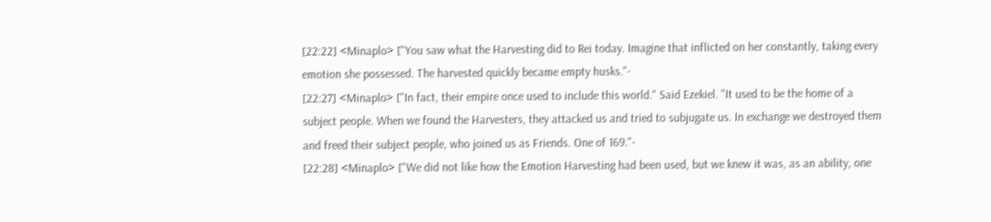[22:22] <Minaplo> ["You saw what the Harvesting did to Rei today. Imagine that inflicted on her constantly, taking every emotion she possessed. The harvested quickly became empty husks."-
[22:27] <Minaplo> ["In fact, their empire once used to include this world." Said Ezekiel. "It used to be the home of a subject people. When we found the Harvesters, they attacked us and tried to subjugate us. In exchange we destroyed them and freed their subject people, who joined us as Friends. One of 169."-
[22:28] <Minaplo> ["We did not like how the Emotion Harvesting had been used, but we knew it was, as an ability, one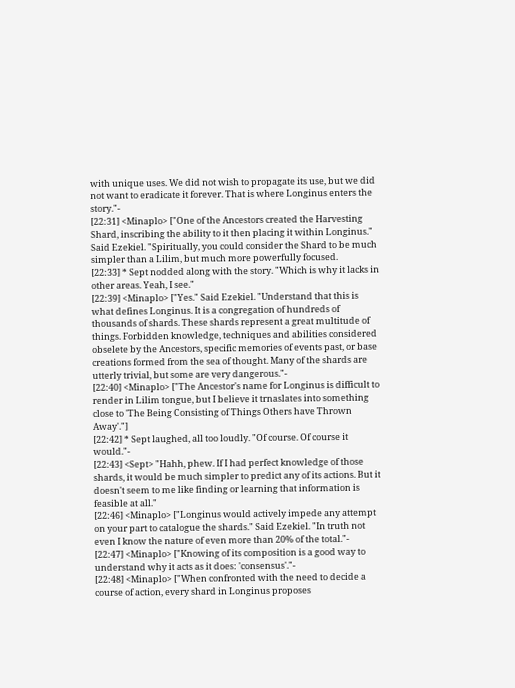with unique uses. We did not wish to propagate its use, but we did not want to eradicate it forever. That is where Longinus enters the story."-
[22:31] <Minaplo> ["One of the Ancestors created the Harvesting Shard, inscribing the ability to it then placing it within Longinus." Said Ezekiel. "Spiritually, you could consider the Shard to be much simpler than a Lilim, but much more powerfully focused.
[22:33] * Sept nodded along with the story. "Which is why it lacks in other areas. Yeah, I see."
[22:39] <Minaplo> ["Yes." Said Ezekiel. "Understand that this is what defines Longinus. It is a congregation of hundreds of thousands of shards. These shards represent a great multitude of things. Forbidden knowledge, techniques and abilities considered obselete by the Ancestors, specific memories of events past, or base creations formed from the sea of thought. Many of the shards are utterly trivial, but some are very dangerous."-
[22:40] <Minaplo> ["The Ancestor's name for Longinus is difficult to render in Lilim tongue, but I believe it trnaslates into something close to 'The Being Consisting of Things Others have Thrown Away'."]
[22:42] * Sept laughed, all too loudly. "Of course. Of course it would."-
[22:43] <Sept> "Hahh, phew. If I had perfect knowledge of those shards, it would be much simpler to predict any of its actions. But it doesn't seem to me like finding or learning that information is feasible at all."
[22:46] <Minaplo> ["Longinus would actively impede any attempt on your part to catalogue the shards." Said Ezekiel. "In truth not even I know the nature of even more than 20% of the total."-
[22:47] <Minaplo> ["Knowing of its composition is a good way to understand why it acts as it does: 'consensus'."-
[22:48] <Minaplo> ["When confronted with the need to decide a course of action, every shard in Longinus proposes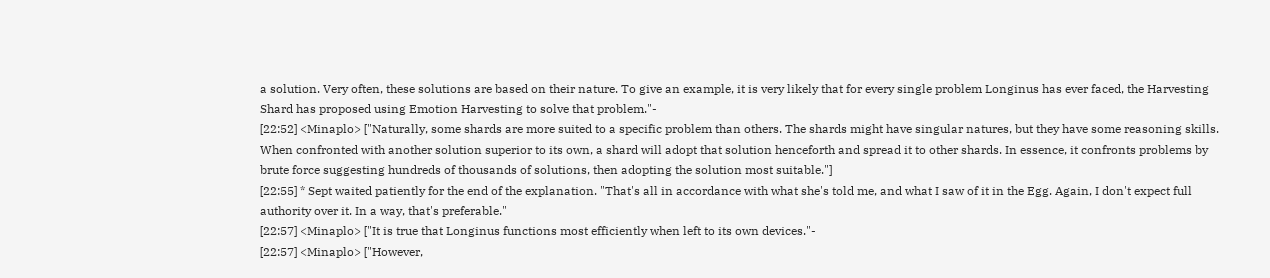a solution. Very often, these solutions are based on their nature. To give an example, it is very likely that for every single problem Longinus has ever faced, the Harvesting Shard has proposed using Emotion Harvesting to solve that problem."-
[22:52] <Minaplo> ["Naturally, some shards are more suited to a specific problem than others. The shards might have singular natures, but they have some reasoning skills. When confronted with another solution superior to its own, a shard will adopt that solution henceforth and spread it to other shards. In essence, it confronts problems by brute force suggesting hundreds of thousands of solutions, then adopting the solution most suitable."]
[22:55] * Sept waited patiently for the end of the explanation. "That's all in accordance with what she's told me, and what I saw of it in the Egg. Again, I don't expect full authority over it. In a way, that's preferable."
[22:57] <Minaplo> ["It is true that Longinus functions most efficiently when left to its own devices."-
[22:57] <Minaplo> ["However,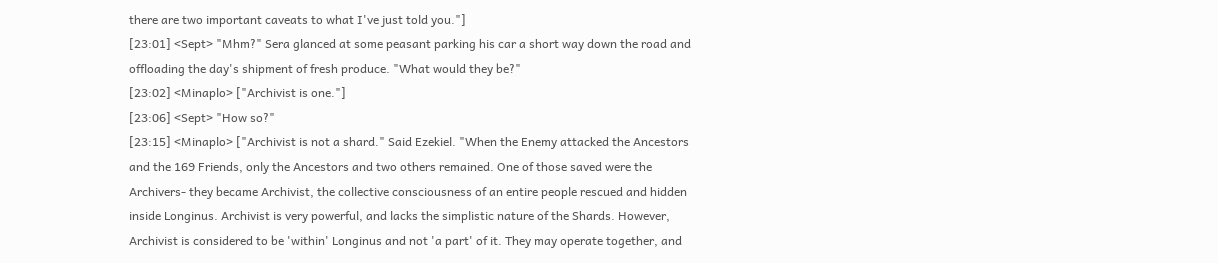there are two important caveats to what I've just told you."]
[23:01] <Sept> "Mhm?" Sera glanced at some peasant parking his car a short way down the road and offloading the day's shipment of fresh produce. "What would they be?"
[23:02] <Minaplo> ["Archivist is one."]
[23:06] <Sept> "How so?"
[23:15] <Minaplo> ["Archivist is not a shard." Said Ezekiel. "When the Enemy attacked the Ancestors and the 169 Friends, only the Ancestors and two others remained. One of those saved were the Archivers- they became Archivist, the collective consciousness of an entire people rescued and hidden inside Longinus. Archivist is very powerful, and lacks the simplistic nature of the Shards. However, Archivist is considered to be 'within' Longinus and not 'a part' of it. They may operate together, and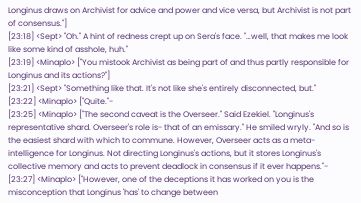Longinus draws on Archivist for advice and power and vice versa, but Archivist is not part of consensus."]
[23:18] <Sept> "Oh." A hint of redness crept up on Sera's face. "…well, that makes me look like some kind of asshole, huh."
[23:19] <Minaplo> ["You mistook Archivist as being part of and thus partly responsible for Longinus and its actions?"]
[23:21] <Sept> "Something like that. It's not like she's entirely disconnected, but."
[23:22] <Minaplo> ["Quite."-
[23:25] <Minaplo> ["The second caveat is the Overseer." Said Ezekiel. "Longinus's representative shard. Overseer's role is- that of an emissary." He smiled wryly. "And so is the easiest shard with which to commune. However, Overseer acts as a meta-intelligence for Longinus. Not directing Longinus's actions, but it stores Longinus's collective memory and acts to prevent deadlock in consensus if it ever happens."-
[23:27] <Minaplo> ["However, one of the deceptions it has worked on you is the misconception that Longinus 'has' to change between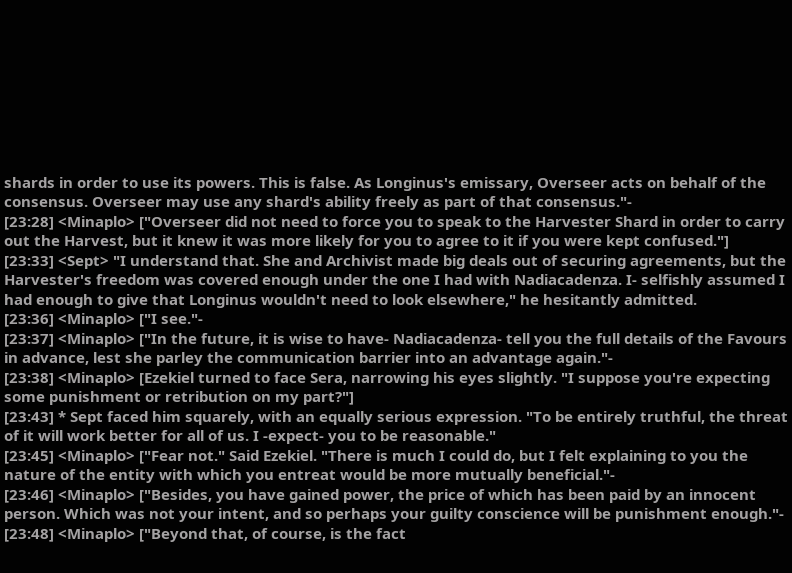shards in order to use its powers. This is false. As Longinus's emissary, Overseer acts on behalf of the consensus. Overseer may use any shard's ability freely as part of that consensus."-
[23:28] <Minaplo> ["Overseer did not need to force you to speak to the Harvester Shard in order to carry out the Harvest, but it knew it was more likely for you to agree to it if you were kept confused."]
[23:33] <Sept> "I understand that. She and Archivist made big deals out of securing agreements, but the Harvester's freedom was covered enough under the one I had with Nadiacadenza. I- selfishly assumed I had enough to give that Longinus wouldn't need to look elsewhere," he hesitantly admitted.
[23:36] <Minaplo> ["I see."-
[23:37] <Minaplo> ["In the future, it is wise to have- Nadiacadenza- tell you the full details of the Favours in advance, lest she parley the communication barrier into an advantage again."-
[23:38] <Minaplo> [Ezekiel turned to face Sera, narrowing his eyes slightly. "I suppose you're expecting some punishment or retribution on my part?"]
[23:43] * Sept faced him squarely, with an equally serious expression. "To be entirely truthful, the threat of it will work better for all of us. I -expect- you to be reasonable."
[23:45] <Minaplo> ["Fear not." Said Ezekiel. "There is much I could do, but I felt explaining to you the nature of the entity with which you entreat would be more mutually beneficial."-
[23:46] <Minaplo> ["Besides, you have gained power, the price of which has been paid by an innocent person. Which was not your intent, and so perhaps your guilty conscience will be punishment enough."-
[23:48] <Minaplo> ["Beyond that, of course, is the fact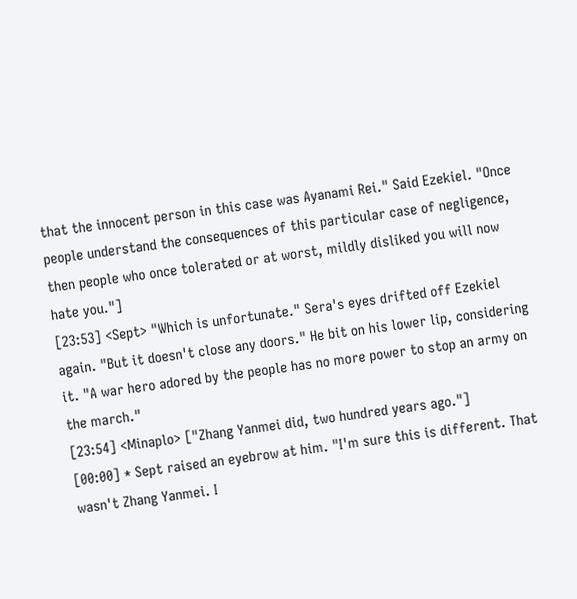that the innocent person in this case was Ayanami Rei." Said Ezekiel. "Once people understand the consequences of this particular case of negligence, then people who once tolerated or at worst, mildly disliked you will now hate you."]
[23:53] <Sept> "Which is unfortunate." Sera's eyes drifted off Ezekiel again. "But it doesn't close any doors." He bit on his lower lip, considering it. "A war hero adored by the people has no more power to stop an army on the march."
[23:54] <Minaplo> ["Zhang Yanmei did, two hundred years ago."]
[00:00] * Sept raised an eyebrow at him. "I'm sure this is different. That wasn't Zhang Yanmei. I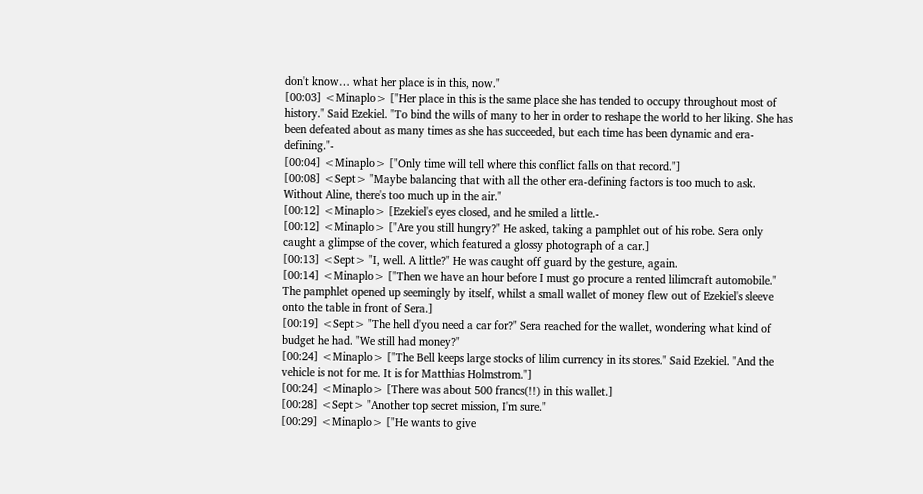don't know… what her place is in this, now."
[00:03] <Minaplo> ["Her place in this is the same place she has tended to occupy throughout most of history." Said Ezekiel. "To bind the wills of many to her in order to reshape the world to her liking. She has been defeated about as many times as she has succeeded, but each time has been dynamic and era-defining."-
[00:04] <Minaplo> ["Only time will tell where this conflict falls on that record."]
[00:08] <Sept> "Maybe balancing that with all the other era-defining factors is too much to ask. Without Aline, there's too much up in the air."
[00:12] <Minaplo> [Ezekiel's eyes closed, and he smiled a little.-
[00:12] <Minaplo> ["Are you still hungry?" He asked, taking a pamphlet out of his robe. Sera only caught a glimpse of the cover, which featured a glossy photograph of a car.]
[00:13] <Sept> "I, well. A little?" He was caught off guard by the gesture, again.
[00:14] <Minaplo> ["Then we have an hour before I must go procure a rented lilimcraft automobile." The pamphlet opened up seemingly by itself, whilst a small wallet of money flew out of Ezekiel's sleeve onto the table in front of Sera.]
[00:19] <Sept> "The hell d'you need a car for?" Sera reached for the wallet, wondering what kind of budget he had. "We still had money?"
[00:24] <Minaplo> ["The Bell keeps large stocks of lilim currency in its stores." Said Ezekiel. "And the vehicle is not for me. It is for Matthias Holmstrom."]
[00:24] <Minaplo> [There was about 500 francs(!!) in this wallet.]
[00:28] <Sept> "Another top secret mission, I'm sure."
[00:29] <Minaplo> ["He wants to give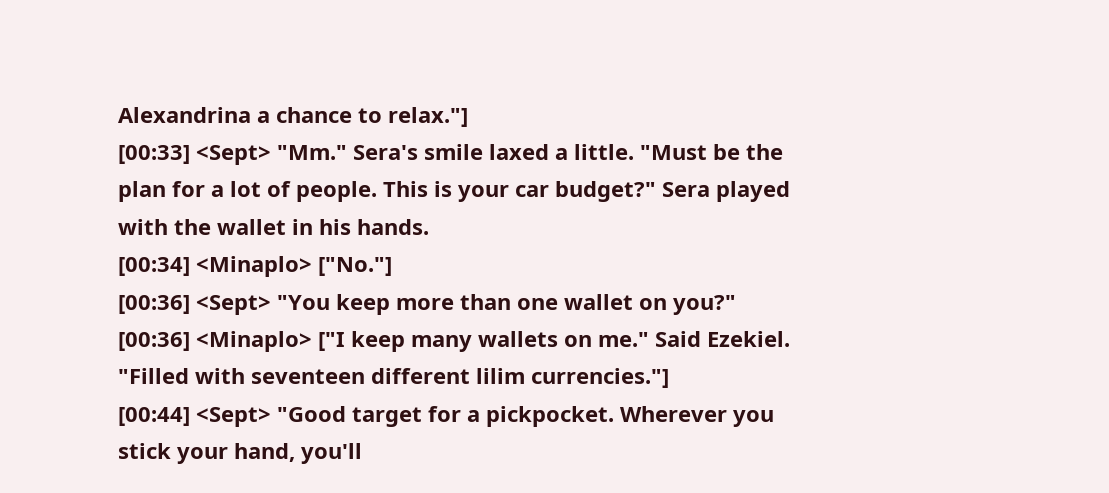Alexandrina a chance to relax."]
[00:33] <Sept> "Mm." Sera's smile laxed a little. "Must be the plan for a lot of people. This is your car budget?" Sera played with the wallet in his hands.
[00:34] <Minaplo> ["No."]
[00:36] <Sept> "You keep more than one wallet on you?"
[00:36] <Minaplo> ["I keep many wallets on me." Said Ezekiel. "Filled with seventeen different lilim currencies."]
[00:44] <Sept> "Good target for a pickpocket. Wherever you stick your hand, you'll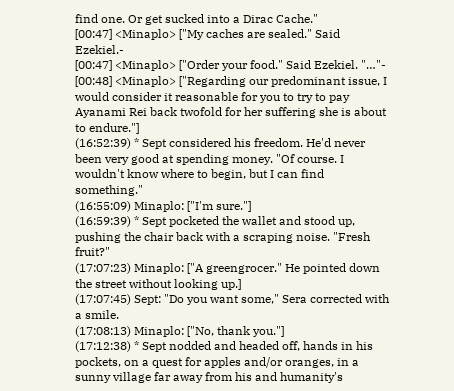find one. Or get sucked into a Dirac Cache."
[00:47] <Minaplo> ["My caches are sealed." Said Ezekiel.-
[00:47] <Minaplo> ["Order your food." Said Ezekiel. "…"-
[00:48] <Minaplo> ["Regarding our predominant issue, I would consider it reasonable for you to try to pay Ayanami Rei back twofold for her suffering she is about to endure."]
(16:52:39) * Sept considered his freedom. He'd never been very good at spending money. "Of course. I wouldn't know where to begin, but I can find something."
(16:55:09) Minaplo: ["I'm sure."]
(16:59:39) * Sept pocketed the wallet and stood up, pushing the chair back with a scraping noise. "Fresh fruit?"
(17:07:23) Minaplo: ["A greengrocer." He pointed down the street without looking up.]
(17:07:45) Sept: "Do you want some," Sera corrected with a smile.
(17:08:13) Minaplo: ["No, thank you."]
(17:12:38) * Sept nodded and headed off, hands in his pockets, on a quest for apples and/or oranges, in a sunny village far away from his and humanity's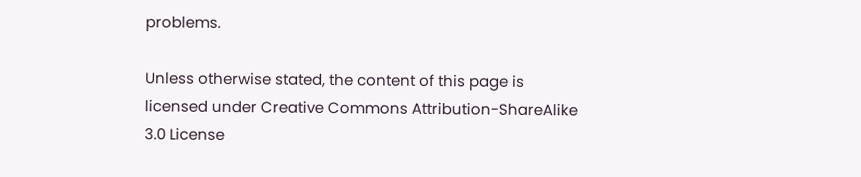problems.

Unless otherwise stated, the content of this page is licensed under Creative Commons Attribution-ShareAlike 3.0 License